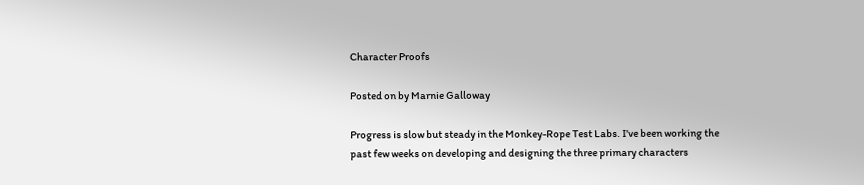Character Proofs

Posted on by Marnie Galloway

Progress is slow but steady in the Monkey-Rope Test Labs. I've been working the past few weeks on developing and designing the three primary characters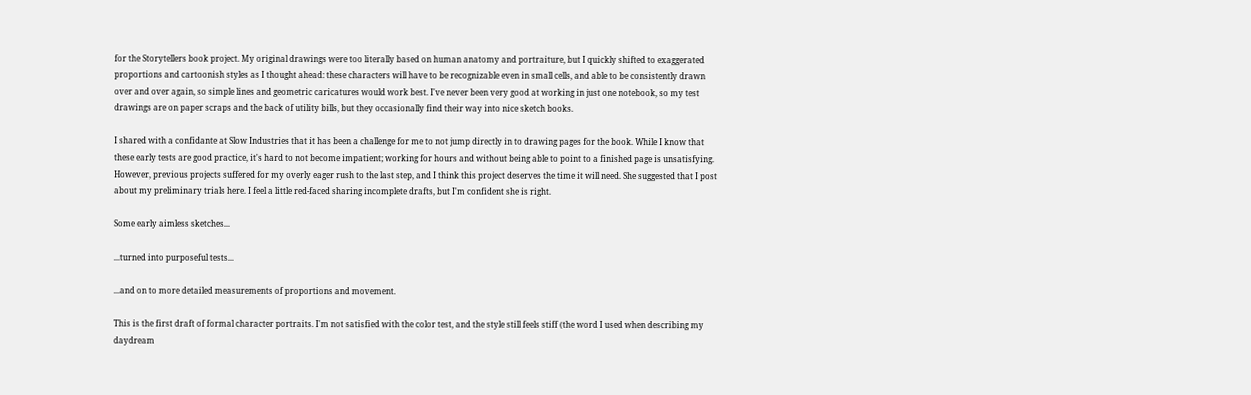for the Storytellers book project. My original drawings were too literally based on human anatomy and portraiture, but I quickly shifted to exaggerated proportions and cartoonish styles as I thought ahead: these characters will have to be recognizable even in small cells, and able to be consistently drawn over and over again, so simple lines and geometric caricatures would work best. I've never been very good at working in just one notebook, so my test drawings are on paper scraps and the back of utility bills, but they occasionally find their way into nice sketch books.

I shared with a confidante at Slow Industries that it has been a challenge for me to not jump directly in to drawing pages for the book. While I know that these early tests are good practice, it's hard to not become impatient; working for hours and without being able to point to a finished page is unsatisfying. However, previous projects suffered for my overly eager rush to the last step, and I think this project deserves the time it will need. She suggested that I post about my preliminary trials here. I feel a little red-faced sharing incomplete drafts, but I'm confident she is right.

Some early aimless sketches...

...turned into purposeful tests...

...and on to more detailed measurements of proportions and movement.

This is the first draft of formal character portraits. I'm not satisfied with the color test, and the style still feels stiff (the word I used when describing my daydream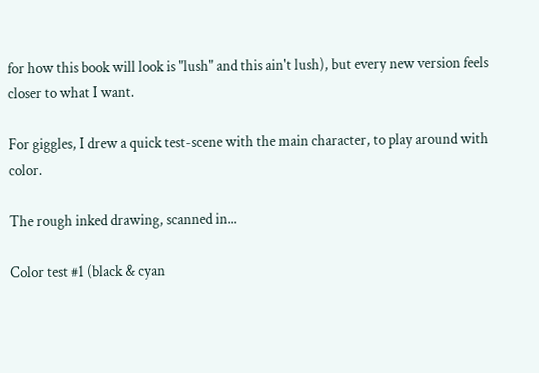for how this book will look is "lush" and this ain't lush), but every new version feels closer to what I want.

For giggles, I drew a quick test-scene with the main character, to play around with color.

The rough inked drawing, scanned in...

Color test #1 (black & cyan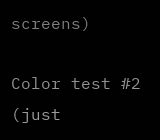screens)

Color test #2 (just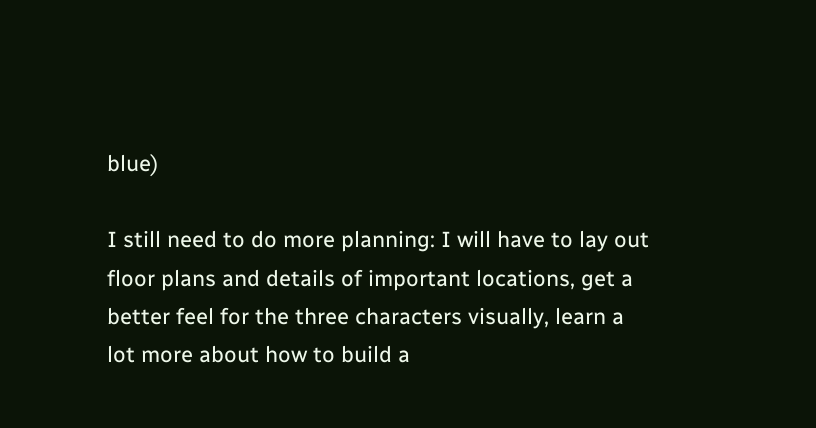blue)

I still need to do more planning: I will have to lay out floor plans and details of important locations, get a better feel for the three characters visually, learn a lot more about how to build a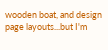wooden boat, and design page layouts...but I'm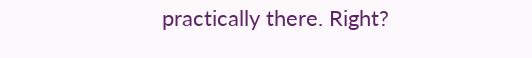practically there. Right?